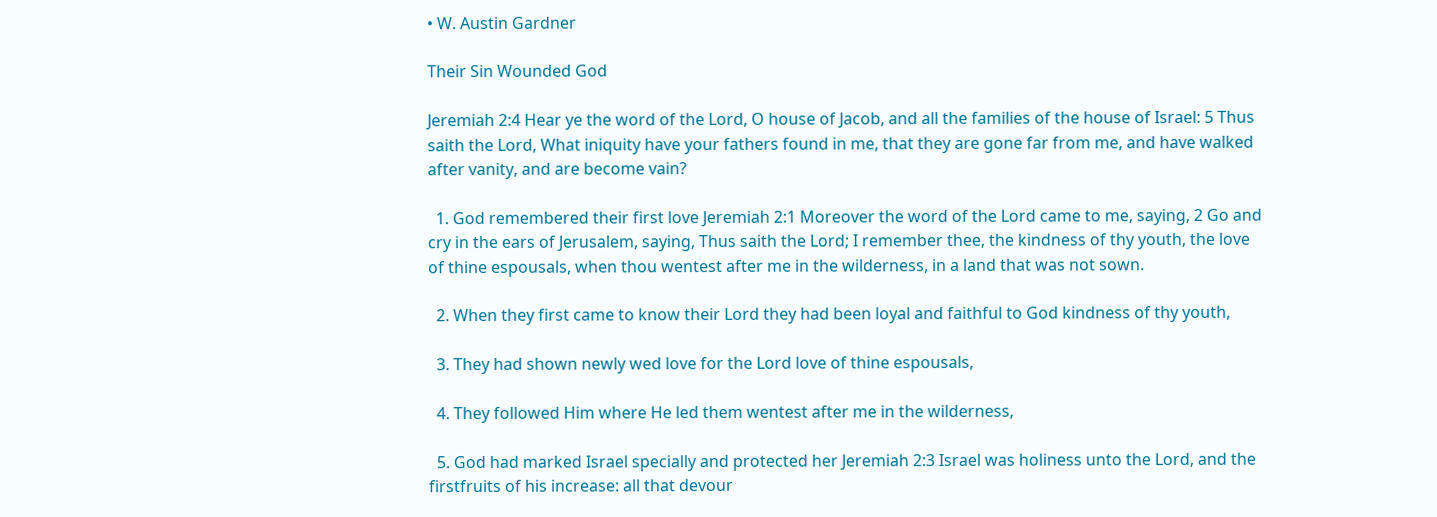• W. Austin Gardner

Their Sin Wounded God

Jeremiah 2:4 Hear ye the word of the Lord, O house of Jacob, and all the families of the house of Israel: 5 Thus saith the Lord, What iniquity have your fathers found in me, that they are gone far from me, and have walked after vanity, and are become vain?

  1. God remembered their first love Jeremiah 2:1 Moreover the word of the Lord came to me, saying, 2 Go and cry in the ears of Jerusalem, saying, Thus saith the Lord; I remember thee, the kindness of thy youth, the love of thine espousals, when thou wentest after me in the wilderness, in a land that was not sown.

  2. When they first came to know their Lord they had been loyal and faithful to God kindness of thy youth,

  3. They had shown newly wed love for the Lord love of thine espousals,

  4. They followed Him where He led them wentest after me in the wilderness,

  5. God had marked Israel specially and protected her Jeremiah 2:3 Israel was holiness unto the Lord, and the firstfruits of his increase: all that devour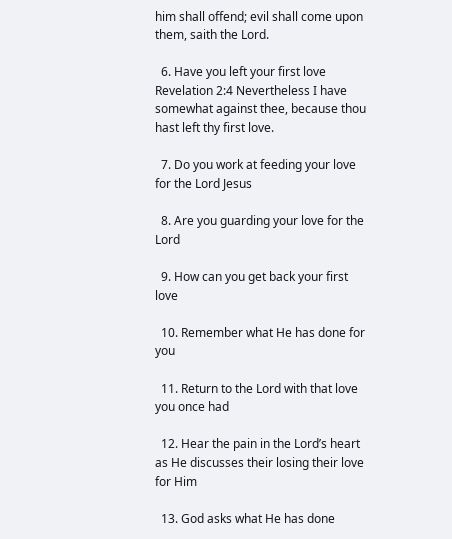him shall offend; evil shall come upon them, saith the Lord.

  6. Have you left your first love Revelation 2:4 Nevertheless I have somewhat against thee, because thou hast left thy first love.

  7. Do you work at feeding your love for the Lord Jesus

  8. Are you guarding your love for the Lord

  9. How can you get back your first love

  10. Remember what He has done for you

  11. Return to the Lord with that love you once had

  12. Hear the pain in the Lord’s heart as He discusses their losing their love for Him

  13. God asks what He has done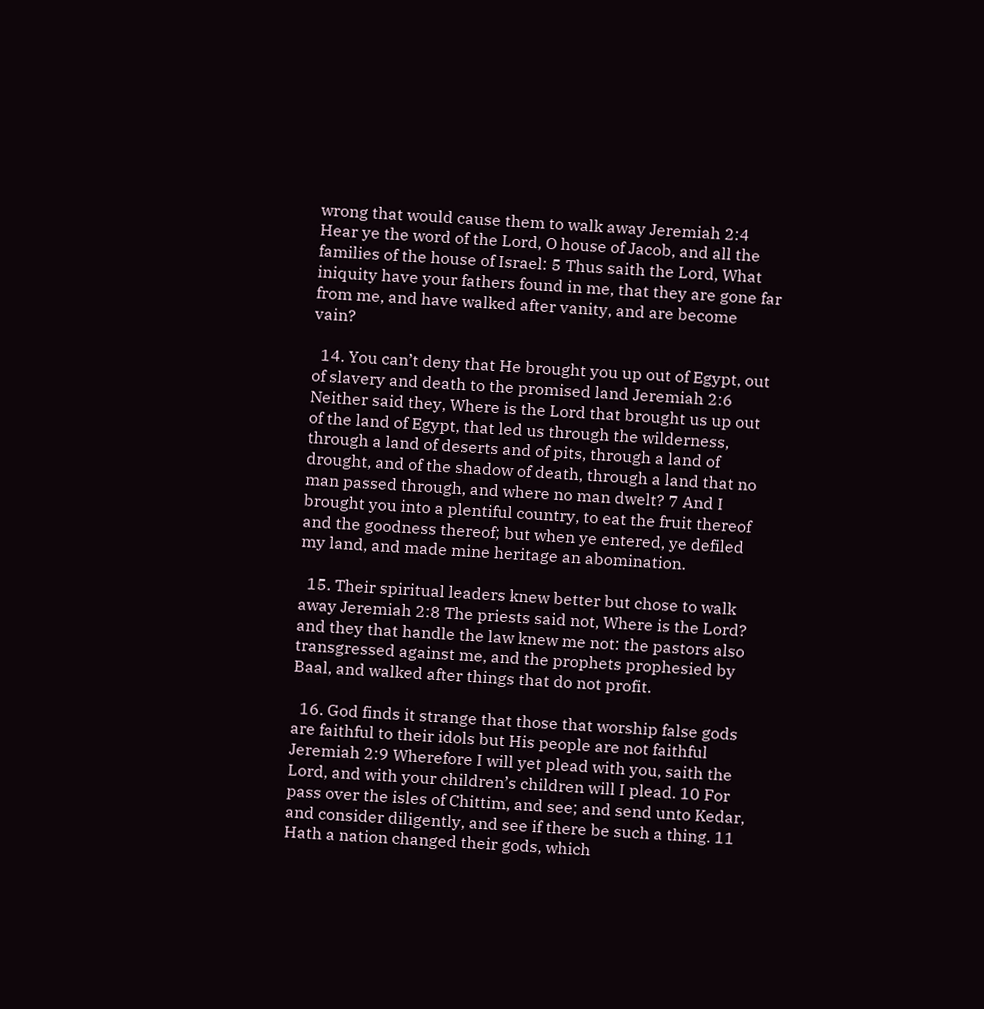wrong that would cause them to walk away Jeremiah 2:4 Hear ye the word of the Lord, O house of Jacob, and all the families of the house of Israel: 5 Thus saith the Lord, What iniquity have your fathers found in me, that they are gone far from me, and have walked after vanity, and are become vain?

  14. You can’t deny that He brought you up out of Egypt, out of slavery and death to the promised land Jeremiah 2:6 Neither said they, Where is the Lord that brought us up out of the land of Egypt, that led us through the wilderness, through a land of deserts and of pits, through a land of drought, and of the shadow of death, through a land that no man passed through, and where no man dwelt? 7 And I brought you into a plentiful country, to eat the fruit thereof and the goodness thereof; but when ye entered, ye defiled my land, and made mine heritage an abomination.

  15. Their spiritual leaders knew better but chose to walk away Jeremiah 2:8 The priests said not, Where is the Lord? and they that handle the law knew me not: the pastors also transgressed against me, and the prophets prophesied by Baal, and walked after things that do not profit.

  16. God finds it strange that those that worship false gods are faithful to their idols but His people are not faithful Jeremiah 2:9 Wherefore I will yet plead with you, saith the Lord, and with your children’s children will I plead. 10 For pass over the isles of Chittim, and see; and send unto Kedar, and consider diligently, and see if there be such a thing. 11 Hath a nation changed their gods, which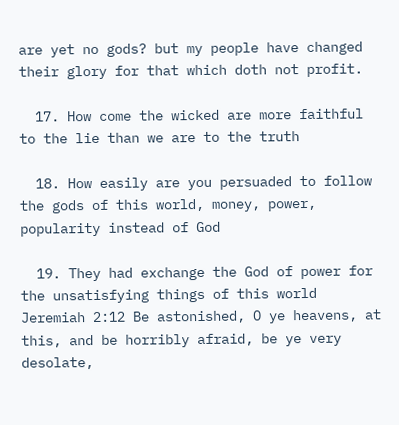are yet no gods? but my people have changed their glory for that which doth not profit.

  17. How come the wicked are more faithful to the lie than we are to the truth

  18. How easily are you persuaded to follow the gods of this world, money, power, popularity instead of God

  19. They had exchange the God of power for the unsatisfying things of this world Jeremiah 2:12 Be astonished, O ye heavens, at this, and be horribly afraid, be ye very desolate,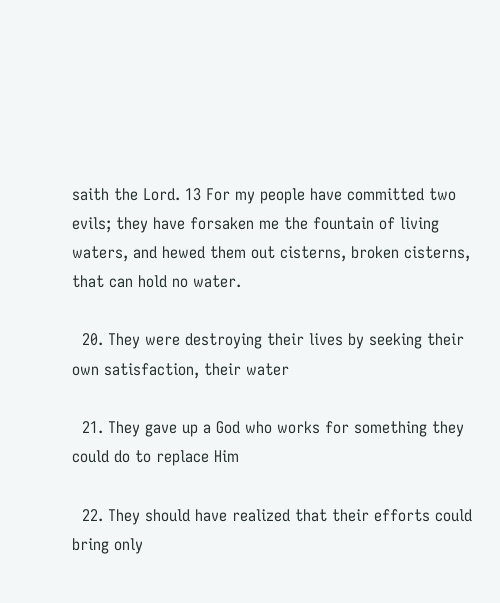saith the Lord. 13 For my people have committed two evils; they have forsaken me the fountain of living waters, and hewed them out cisterns, broken cisterns, that can hold no water.

  20. They were destroying their lives by seeking their own satisfaction, their water

  21. They gave up a God who works for something they could do to replace Him

  22. They should have realized that their efforts could bring only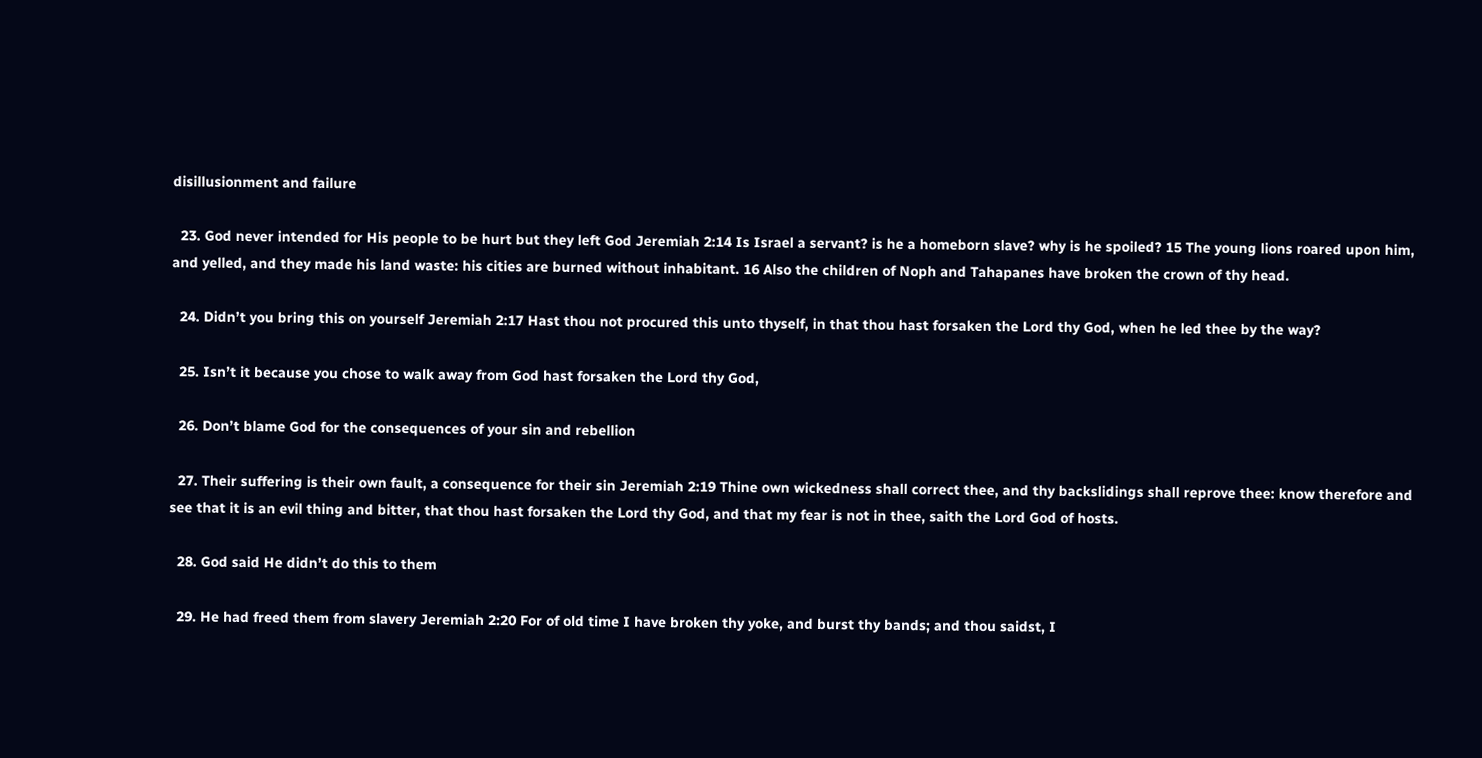disillusionment and failure

  23. God never intended for His people to be hurt but they left God Jeremiah 2:14 Is Israel a servant? is he a homeborn slave? why is he spoiled? 15 The young lions roared upon him, and yelled, and they made his land waste: his cities are burned without inhabitant. 16 Also the children of Noph and Tahapanes have broken the crown of thy head.

  24. Didn’t you bring this on yourself Jeremiah 2:17 Hast thou not procured this unto thyself, in that thou hast forsaken the Lord thy God, when he led thee by the way?

  25. Isn’t it because you chose to walk away from God hast forsaken the Lord thy God,

  26. Don’t blame God for the consequences of your sin and rebellion

  27. Their suffering is their own fault, a consequence for their sin Jeremiah 2:19 Thine own wickedness shall correct thee, and thy backslidings shall reprove thee: know therefore and see that it is an evil thing and bitter, that thou hast forsaken the Lord thy God, and that my fear is not in thee, saith the Lord God of hosts.

  28. God said He didn’t do this to them

  29. He had freed them from slavery Jeremiah 2:20 For of old time I have broken thy yoke, and burst thy bands; and thou saidst, I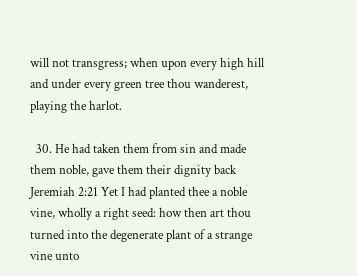will not transgress; when upon every high hill and under every green tree thou wanderest, playing the harlot.

  30. He had taken them from sin and made them noble, gave them their dignity back Jeremiah 2:21 Yet I had planted thee a noble vine, wholly a right seed: how then art thou turned into the degenerate plant of a strange vine unto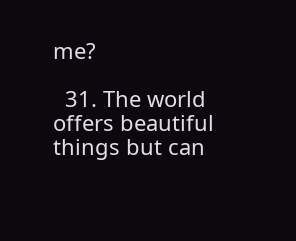me?

  31. The world offers beautiful things but can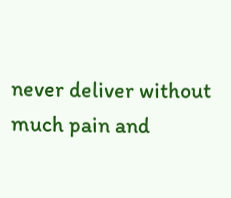never deliver without much pain and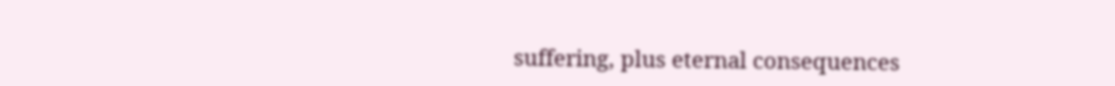suffering, plus eternal consequences